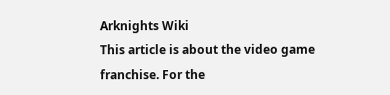Arknights Wiki
This article is about the video game franchise. For the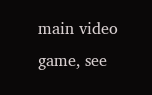main video game, see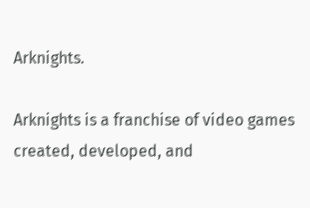Arknights.

Arknights is a franchise of video games created, developed, and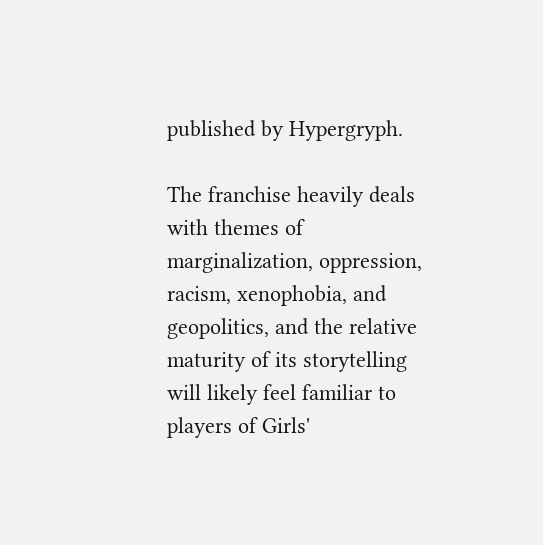published by Hypergryph.

The franchise heavily deals with themes of marginalization, oppression, racism, xenophobia, and geopolitics, and the relative maturity of its storytelling will likely feel familiar to players of Girls'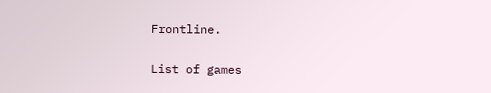Frontline.

List of games